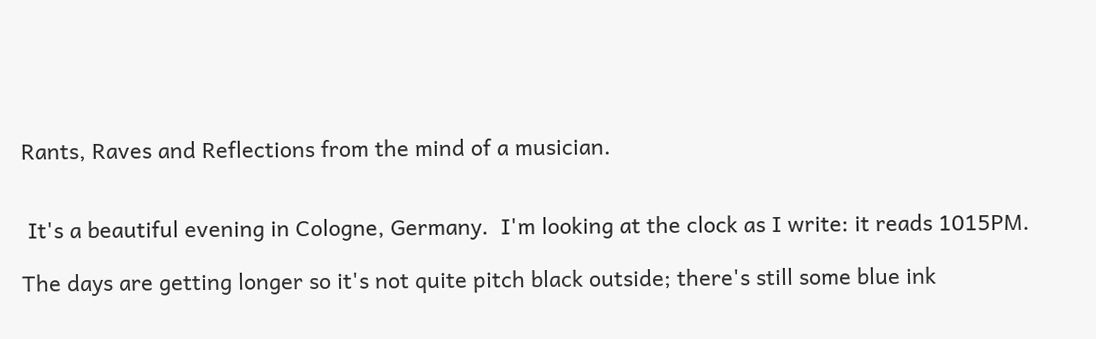Rants, Raves and Reflections from the mind of a musician.


 It's a beautiful evening in Cologne, Germany.  I'm looking at the clock as I write: it reads 1015PM.

The days are getting longer so it's not quite pitch black outside; there's still some blue ink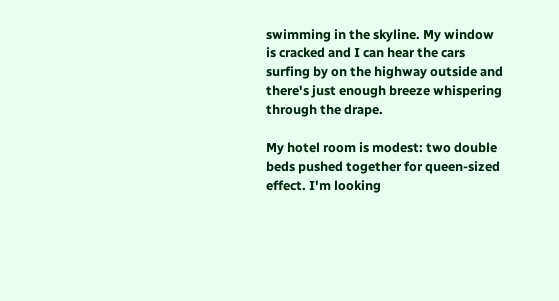swimming in the skyline. My window is cracked and I can hear the cars surfing by on the highway outside and there's just enough breeze whispering through the drape.

My hotel room is modest: two double beds pushed together for queen-sized effect. I'm looking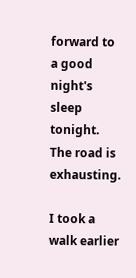forward to a good night's sleep tonight. The road is exhausting.

I took a walk earlier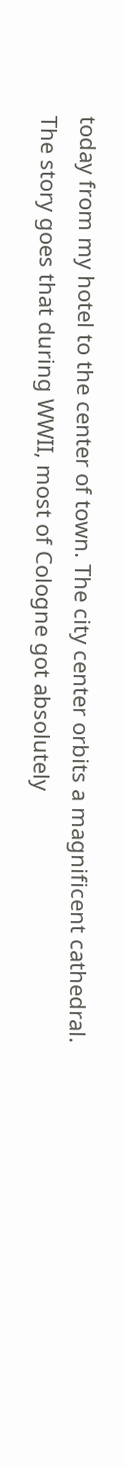today from my hotel to the center of town. The city center orbits a magnificent cathedral. The story goes that during WWII, most of Cologne got absolutely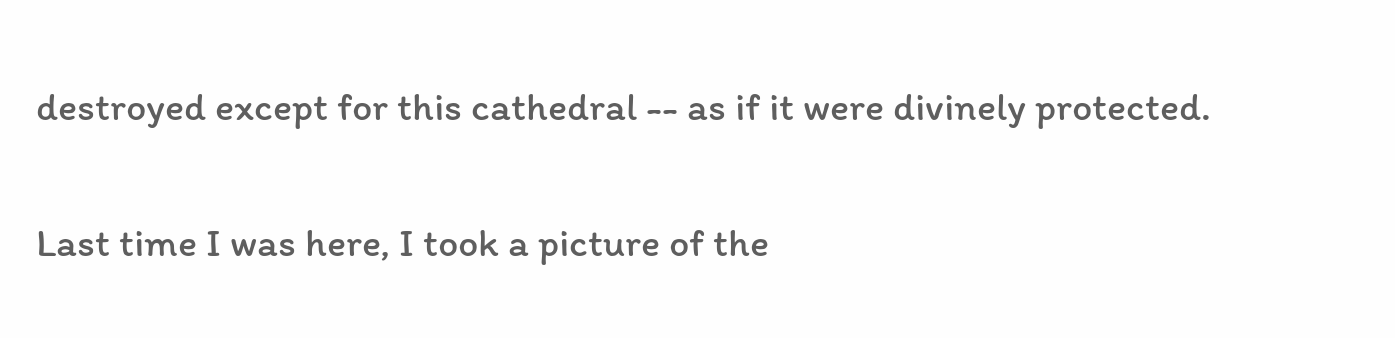destroyed except for this cathedral -- as if it were divinely protected.

Last time I was here, I took a picture of the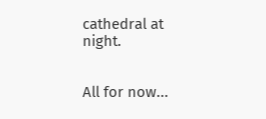cathedral at night.


All for now...